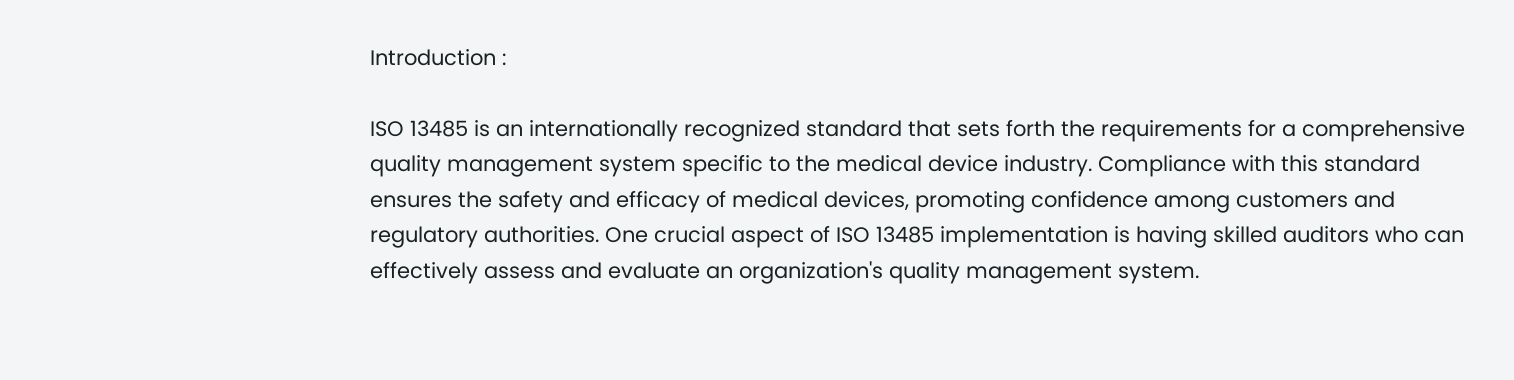Introduction :

ISO 13485 is an internationally recognized standard that sets forth the requirements for a comprehensive quality management system specific to the medical device industry. Compliance with this standard ensures the safety and efficacy of medical devices, promoting confidence among customers and regulatory authorities. One crucial aspect of ISO 13485 implementation is having skilled auditors who can effectively assess and evaluate an organization's quality management system.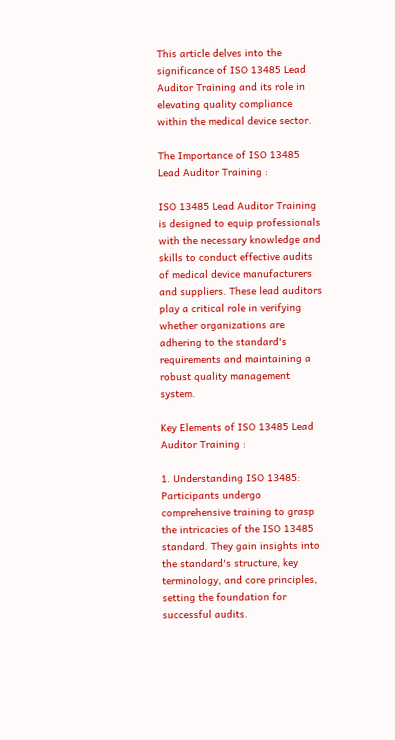This article delves into the significance of ISO 13485 Lead Auditor Training and its role in elevating quality compliance within the medical device sector.

The Importance of ISO 13485 Lead Auditor Training :

ISO 13485 Lead Auditor Training is designed to equip professionals with the necessary knowledge and skills to conduct effective audits of medical device manufacturers and suppliers. These lead auditors play a critical role in verifying whether organizations are adhering to the standard's requirements and maintaining a robust quality management system.

Key Elements of ISO 13485 Lead Auditor Training :

1. Understanding ISO 13485: Participants undergo comprehensive training to grasp the intricacies of the ISO 13485 standard. They gain insights into the standard's structure, key terminology, and core principles, setting the foundation for successful audits.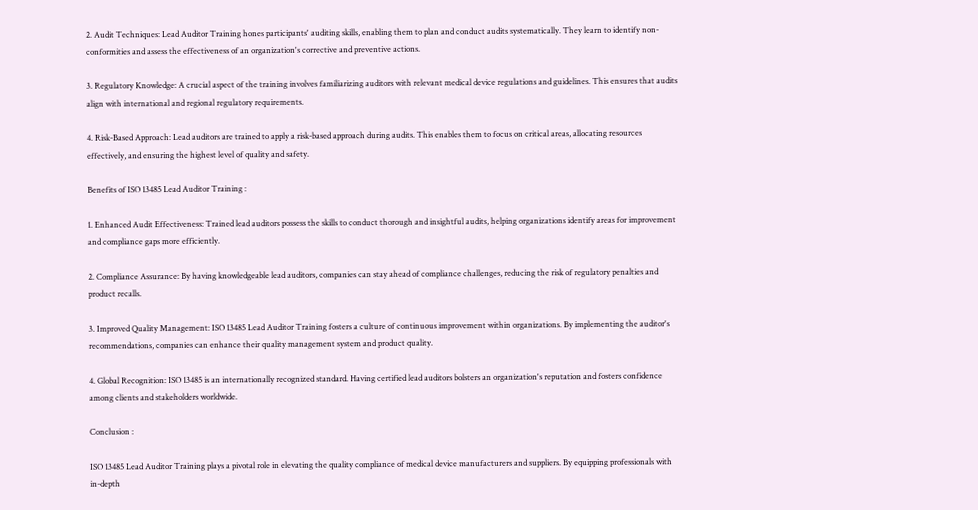2. Audit Techniques: Lead Auditor Training hones participants' auditing skills, enabling them to plan and conduct audits systematically. They learn to identify non-conformities and assess the effectiveness of an organization's corrective and preventive actions.

3. Regulatory Knowledge: A crucial aspect of the training involves familiarizing auditors with relevant medical device regulations and guidelines. This ensures that audits align with international and regional regulatory requirements.

4. Risk-Based Approach: Lead auditors are trained to apply a risk-based approach during audits. This enables them to focus on critical areas, allocating resources effectively, and ensuring the highest level of quality and safety.

Benefits of ISO 13485 Lead Auditor Training :

1. Enhanced Audit Effectiveness: Trained lead auditors possess the skills to conduct thorough and insightful audits, helping organizations identify areas for improvement and compliance gaps more efficiently.

2. Compliance Assurance: By having knowledgeable lead auditors, companies can stay ahead of compliance challenges, reducing the risk of regulatory penalties and product recalls.

3. Improved Quality Management: ISO 13485 Lead Auditor Training fosters a culture of continuous improvement within organizations. By implementing the auditor's recommendations, companies can enhance their quality management system and product quality.

4. Global Recognition: ISO 13485 is an internationally recognized standard. Having certified lead auditors bolsters an organization's reputation and fosters confidence among clients and stakeholders worldwide.

Conclusion :

ISO 13485 Lead Auditor Training plays a pivotal role in elevating the quality compliance of medical device manufacturers and suppliers. By equipping professionals with in-depth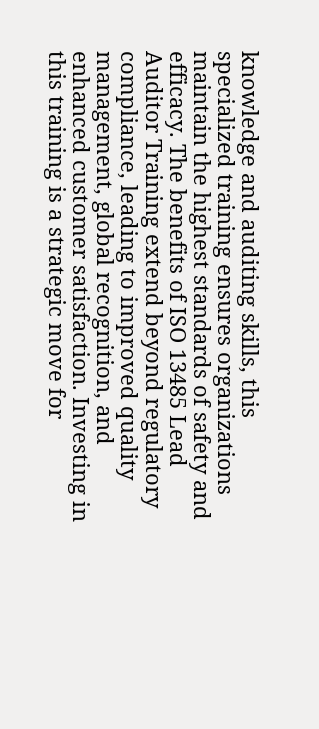knowledge and auditing skills, this specialized training ensures organizations maintain the highest standards of safety and efficacy. The benefits of ISO 13485 Lead Auditor Training extend beyond regulatory compliance, leading to improved quality management, global recognition, and enhanced customer satisfaction. Investing in this training is a strategic move for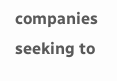companies seeking to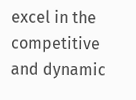excel in the competitive and dynamic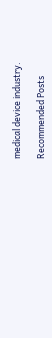medical device industry.

Recommended Posts